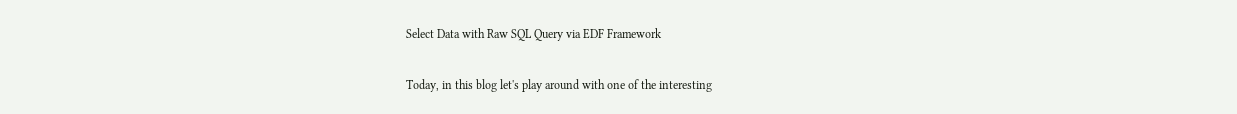Select Data with Raw SQL Query via EDF Framework

Today, in this blog let's play around with one of the interesting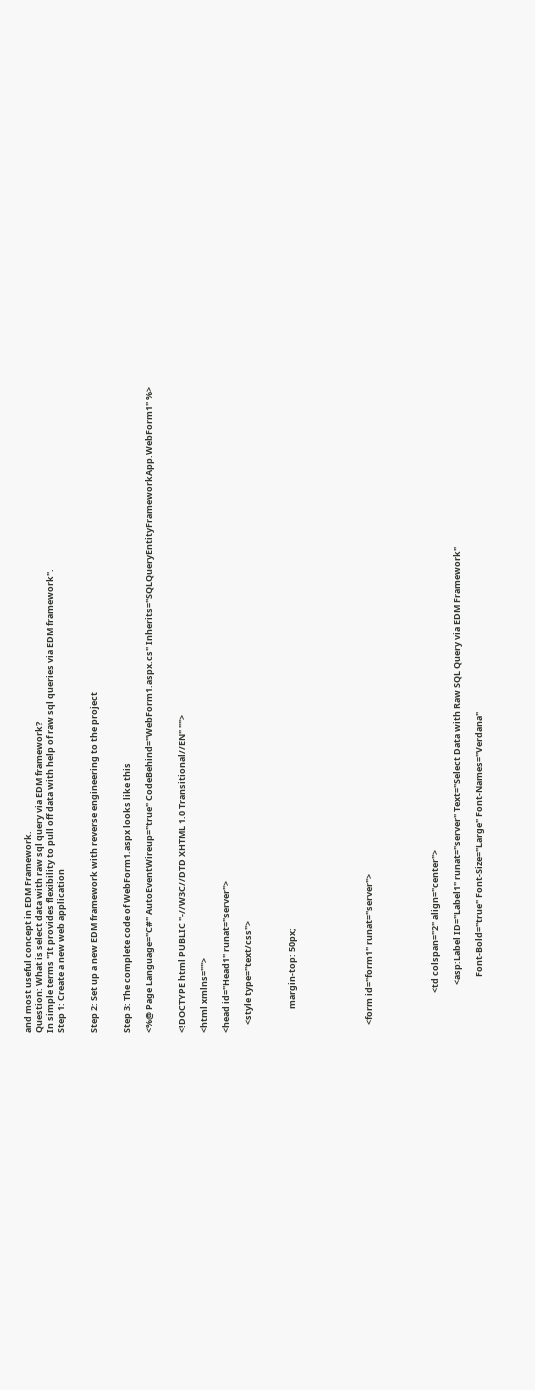and most useful concept in EDM Framework.
Question: What is select data with raw sql query via EDM framework?
In simple terms "It provides flexibility to pull off data with help of raw sql queries via EDM framework".
Step 1: Create a new web application


Step 2: Set up a new EDM framework with reverse engineering to the project


Step 3: The complete code of WebForm1.aspx looks like this

<%@ Page Language="C#" AutoEventWireup="true" CodeBehind="WebForm1.aspx.cs" Inherits="SQLQueryEntityFrameworkApp.WebForm1" %>


<!DOCTYPE html PUBLIC "-//W3C//DTD XHTML 1.0 Transitional//EN" "">

<html xmlns="">

<head id="Head1" runat="server">

    <style type="text/css">



            margin-top: 50px;






    <form id="form1" runat="server">





                    <td colspan="2" align="center">

                        <asp:Label ID="Label1" runat="server" Text="Select Data with Raw SQL Query via EDM Framework"

                            Font-Bold="true" Font-Size="Large" Font-Names="Verdana"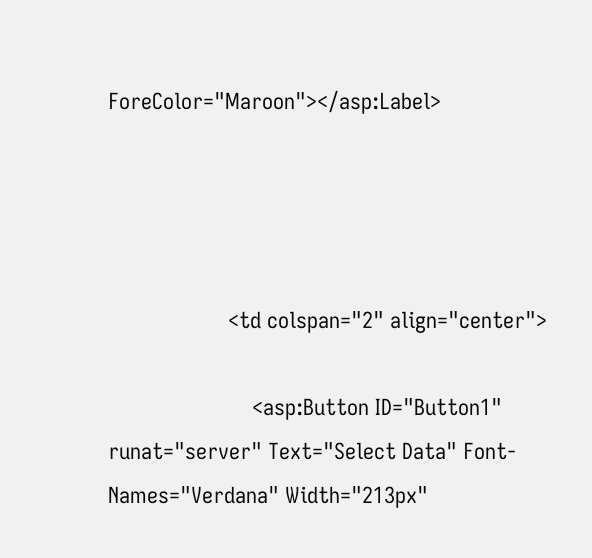ForeColor="Maroon"></asp:Label>




                    <td colspan="2" align="center">

                        <asp:Button ID="Button1" runat="server" Text="Select Data" Font-Names="Verdana" Width="213px"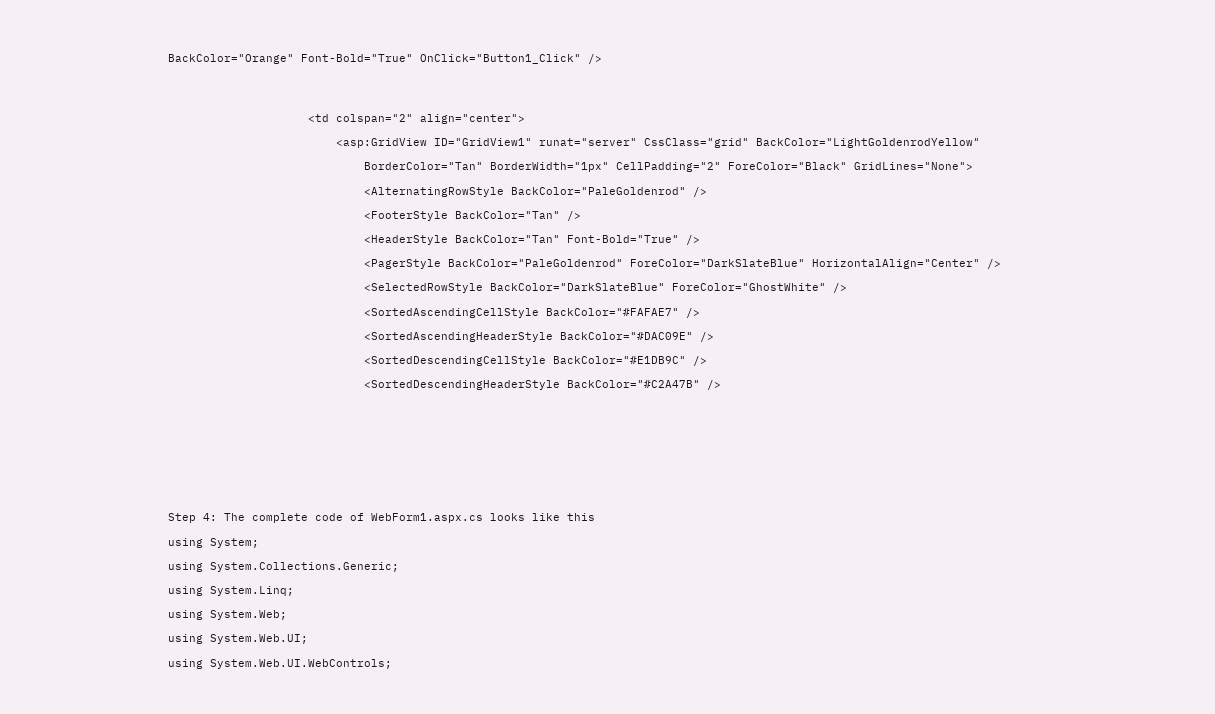BackColor="Orange" Font-Bold="True" OnClick="Button1_Click" />




                    <td colspan="2" align="center">

                        <asp:GridView ID="GridView1" runat="server" CssClass="grid" BackColor="LightGoldenrodYellow"

                            BorderColor="Tan" BorderWidth="1px" CellPadding="2" ForeColor="Black" GridLines="None">

                            <AlternatingRowStyle BackColor="PaleGoldenrod" />

                            <FooterStyle BackColor="Tan" />

                            <HeaderStyle BackColor="Tan" Font-Bold="True" />

                            <PagerStyle BackColor="PaleGoldenrod" ForeColor="DarkSlateBlue" HorizontalAlign="Center" />

                            <SelectedRowStyle BackColor="DarkSlateBlue" ForeColor="GhostWhite" />

                            <SortedAscendingCellStyle BackColor="#FAFAE7" />

                            <SortedAscendingHeaderStyle BackColor="#DAC09E" />

                            <SortedDescendingCellStyle BackColor="#E1DB9C" />

                            <SortedDescendingHeaderStyle BackColor="#C2A47B" />










Step 4: The complete code of WebForm1.aspx.cs looks like this

using System;

using System.Collections.Generic;

using System.Linq;

using System.Web;

using System.Web.UI;

using System.Web.UI.WebControls;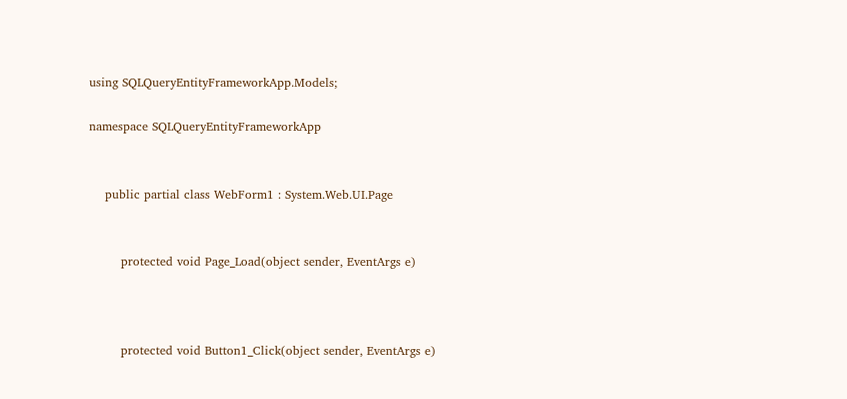using SQLQueryEntityFrameworkApp.Models;

namespace SQLQueryEntityFrameworkApp


    public partial class WebForm1 : System.Web.UI.Page


        protected void Page_Load(object sender, EventArgs e)



        protected void Button1_Click(object sender, EventArgs e)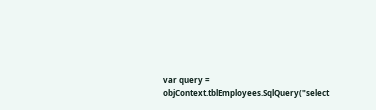var query = objContext.tblEmployees.SqlQuery("select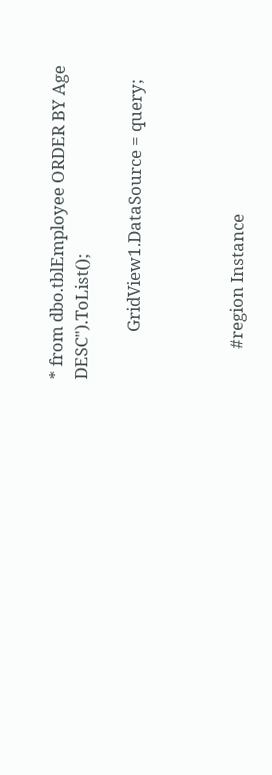* from dbo.tblEmployee ORDER BY Age DESC").ToList();

            GridView1.DataSource = query;



        #region Instance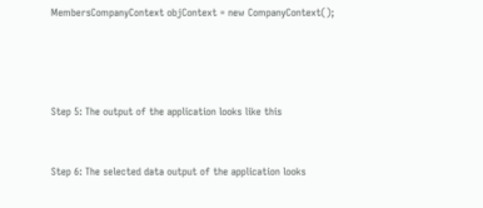MembersCompanyContext objContext = new CompanyContext();




Step 5: The output of the application looks like this


Step 6: The selected data output of the application looks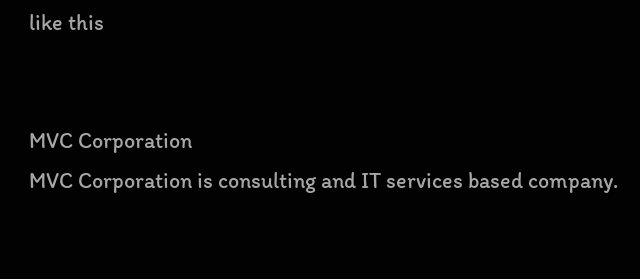like this


MVC Corporation
MVC Corporation is consulting and IT services based company.